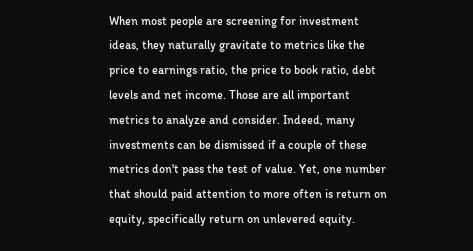When most people are screening for investment ideas, they naturally gravitate to metrics like the price to earnings ratio, the price to book ratio, debt levels and net income. Those are all important metrics to analyze and consider. Indeed, many investments can be dismissed if a couple of these metrics don't pass the test of value. Yet, one number that should paid attention to more often is return on equity, specifically return on unlevered equity.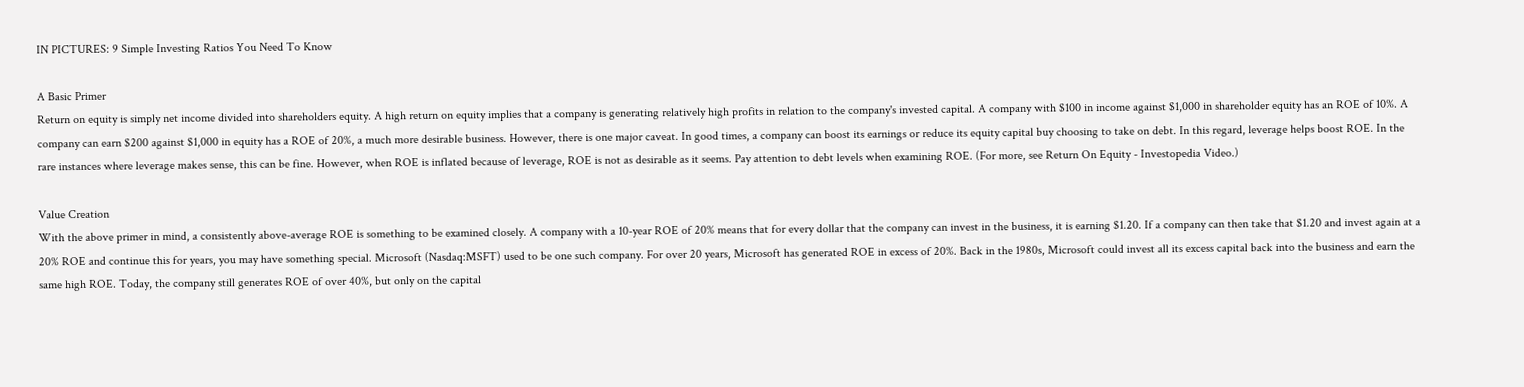IN PICTURES: 9 Simple Investing Ratios You Need To Know

A Basic Primer
Return on equity is simply net income divided into shareholders equity. A high return on equity implies that a company is generating relatively high profits in relation to the company's invested capital. A company with $100 in income against $1,000 in shareholder equity has an ROE of 10%. A company can earn $200 against $1,000 in equity has a ROE of 20%, a much more desirable business. However, there is one major caveat. In good times, a company can boost its earnings or reduce its equity capital buy choosing to take on debt. In this regard, leverage helps boost ROE. In the rare instances where leverage makes sense, this can be fine. However, when ROE is inflated because of leverage, ROE is not as desirable as it seems. Pay attention to debt levels when examining ROE. (For more, see Return On Equity - Investopedia Video.)

Value Creation
With the above primer in mind, a consistently above-average ROE is something to be examined closely. A company with a 10-year ROE of 20% means that for every dollar that the company can invest in the business, it is earning $1.20. If a company can then take that $1.20 and invest again at a 20% ROE and continue this for years, you may have something special. Microsoft (Nasdaq:MSFT) used to be one such company. For over 20 years, Microsoft has generated ROE in excess of 20%. Back in the 1980s, Microsoft could invest all its excess capital back into the business and earn the same high ROE. Today, the company still generates ROE of over 40%, but only on the capital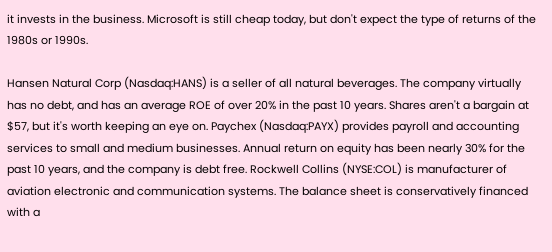it invests in the business. Microsoft is still cheap today, but don't expect the type of returns of the 1980s or 1990s.

Hansen Natural Corp (Nasdaq:HANS) is a seller of all natural beverages. The company virtually has no debt, and has an average ROE of over 20% in the past 10 years. Shares aren't a bargain at $57, but it's worth keeping an eye on. Paychex (Nasdaq:PAYX) provides payroll and accounting services to small and medium businesses. Annual return on equity has been nearly 30% for the past 10 years, and the company is debt free. Rockwell Collins (NYSE:COL) is manufacturer of aviation electronic and communication systems. The balance sheet is conservatively financed with a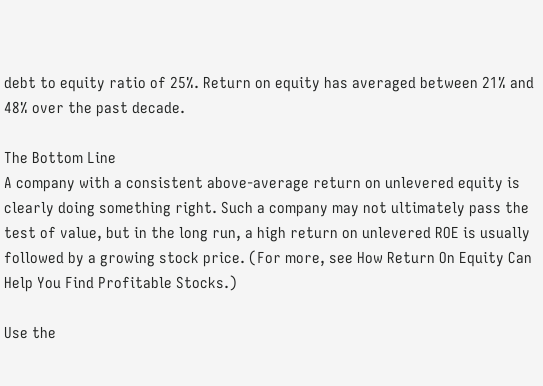debt to equity ratio of 25%. Return on equity has averaged between 21% and 48% over the past decade.

The Bottom Line
A company with a consistent above-average return on unlevered equity is clearly doing something right. Such a company may not ultimately pass the test of value, but in the long run, a high return on unlevered ROE is usually followed by a growing stock price. (For more, see How Return On Equity Can Help You Find Profitable Stocks.)

Use the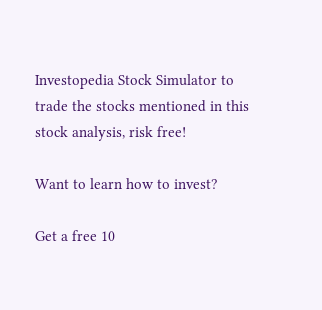Investopedia Stock Simulator to trade the stocks mentioned in this stock analysis, risk free!

Want to learn how to invest?

Get a free 10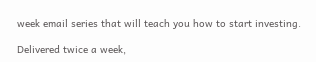week email series that will teach you how to start investing.

Delivered twice a week,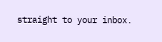straight to your inbox.